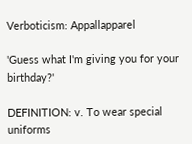Verboticism: Appallapparel

'Guess what I'm giving you for your birthday?'

DEFINITION: v. To wear special uniforms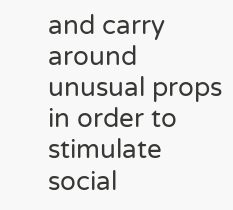and carry around unusual props in order to stimulate social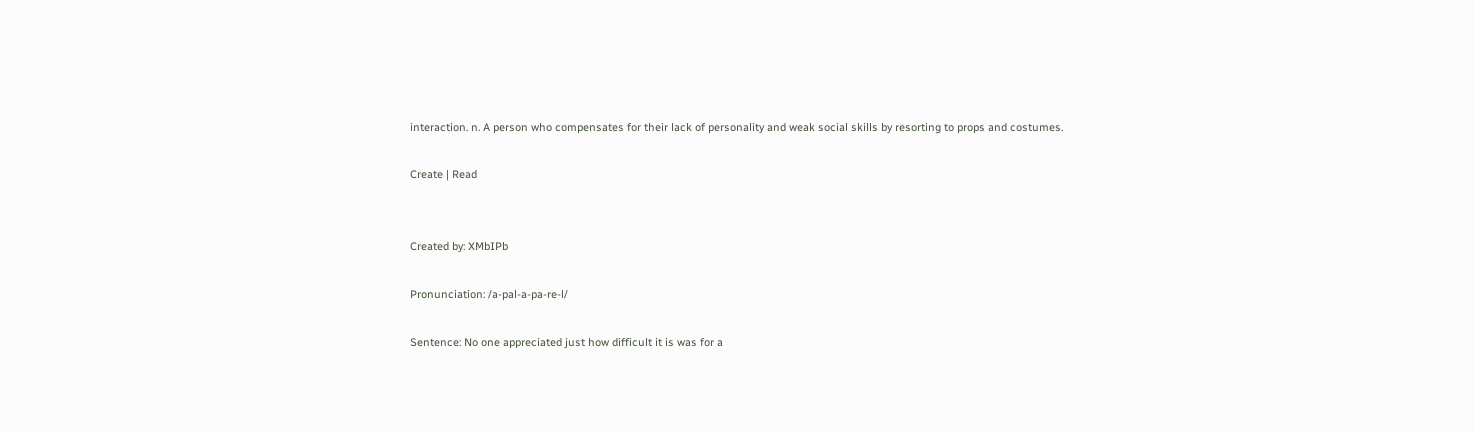interaction. n. A person who compensates for their lack of personality and weak social skills by resorting to props and costumes.

Create | Read


Created by: XMbIPb

Pronunciation: /a-pal-a-pa-re-l/

Sentence: No one appreciated just how difficult it is was for a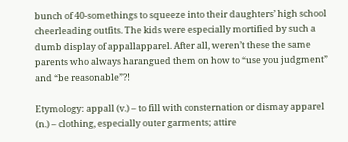bunch of 40-somethings to squeeze into their daughters’ high school cheerleading outfits. The kids were especially mortified by such a dumb display of appallapparel. After all, weren’t these the same parents who always harangued them on how to “use you judgment” and “be reasonable”?!

Etymology: appall (v.) – to fill with consternation or dismay apparel (n.) – clothing, especially outer garments; attire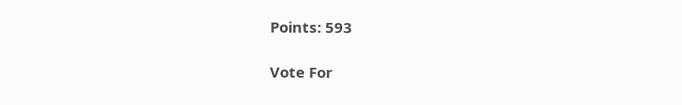Points: 593

Vote For